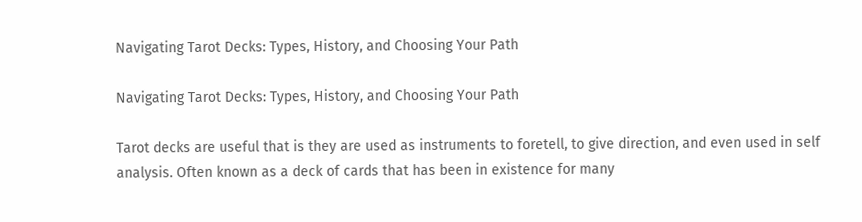Navigating Tarot Decks: Types, History, and Choosing Your Path

Navigating Tarot Decks: Types, History, and Choosing Your Path

Tarot decks are useful that is they are used as instruments to foretell, to give direction, and even used in self analysis. Often known as a deck of cards that has been in existence for many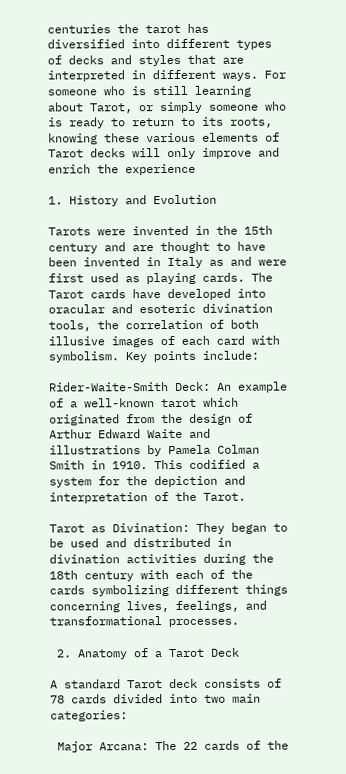centuries the tarot has diversified into different types of decks and styles that are interpreted in different ways. For someone who is still learning about Tarot, or simply someone who is ready to return to its roots, knowing these various elements of Tarot decks will only improve and enrich the experience

1. History and Evolution

Tarots were invented in the 15th century and are thought to have been invented in Italy as and were first used as playing cards. The Tarot cards have developed into oracular and esoteric divination tools, the correlation of both illusive images of each card with symbolism. Key points include:

Rider-Waite-Smith Deck: An example of a well-known tarot which originated from the design of Arthur Edward Waite and illustrations by Pamela Colman Smith in 1910. This codified a system for the depiction and interpretation of the Tarot.

Tarot as Divination: They began to be used and distributed in divination activities during the 18th century with each of the cards symbolizing different things concerning lives, feelings, and transformational processes.

 2. Anatomy of a Tarot Deck

A standard Tarot deck consists of 78 cards divided into two main categories:

 Major Arcana: The 22 cards of the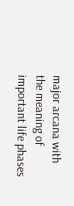major arcana with the meaning of important life phases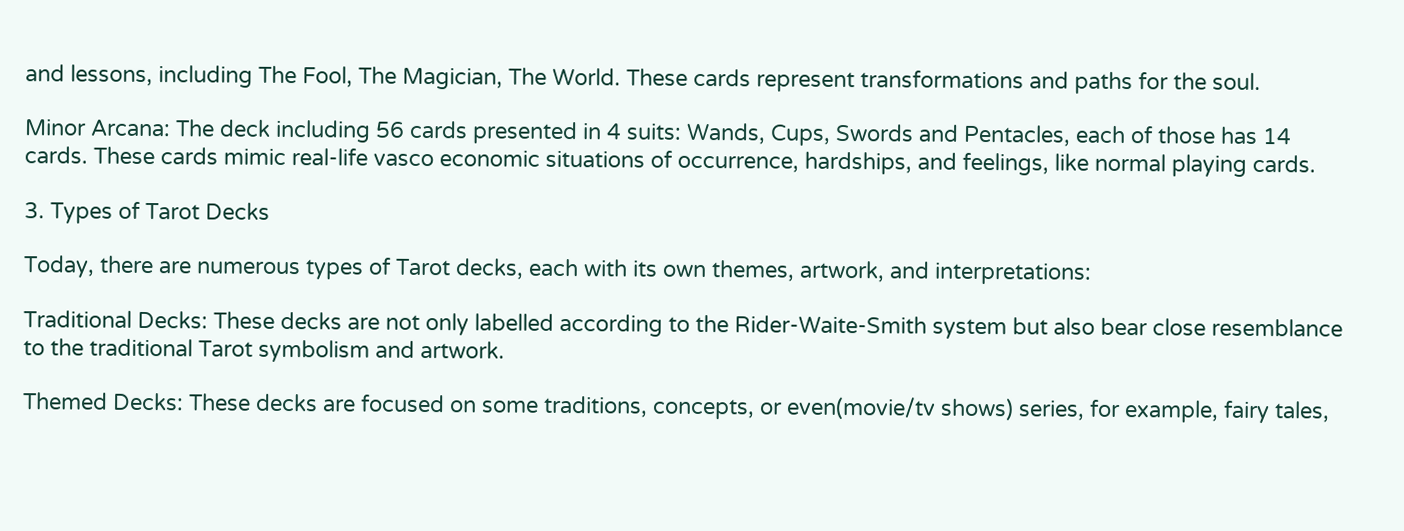and lessons, including The Fool, The Magician, The World. These cards represent transformations and paths for the soul.

Minor Arcana: The deck including 56 cards presented in 4 suits: Wands, Cups, Swords and Pentacles, each of those has 14 cards. These cards mimic real-life vasco economic situations of occurrence, hardships, and feelings, like normal playing cards.

3. Types of Tarot Decks

Today, there are numerous types of Tarot decks, each with its own themes, artwork, and interpretations:

Traditional Decks: These decks are not only labelled according to the Rider-Waite-Smith system but also bear close resemblance to the traditional Tarot symbolism and artwork.

Themed Decks: These decks are focused on some traditions, concepts, or even(movie/tv shows) series, for example, fairy tales,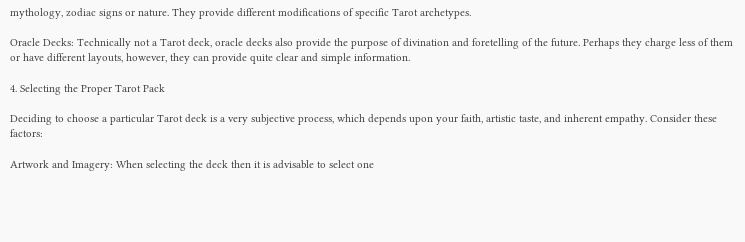mythology, zodiac signs or nature. They provide different modifications of specific Tarot archetypes.

Oracle Decks: Technically not a Tarot deck, oracle decks also provide the purpose of divination and foretelling of the future. Perhaps they charge less of them or have different layouts, however, they can provide quite clear and simple information.

4. Selecting the Proper Tarot Pack

Deciding to choose a particular Tarot deck is a very subjective process, which depends upon your faith, artistic taste, and inherent empathy. Consider these factors:

Artwork and Imagery: When selecting the deck then it is advisable to select one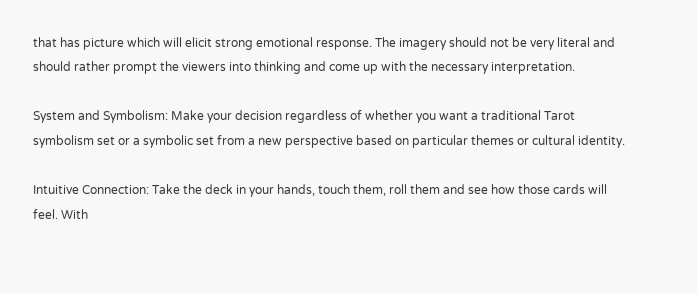that has picture which will elicit strong emotional response. The imagery should not be very literal and should rather prompt the viewers into thinking and come up with the necessary interpretation.

System and Symbolism: Make your decision regardless of whether you want a traditional Tarot symbolism set or a symbolic set from a new perspective based on particular themes or cultural identity.

Intuitive Connection: Take the deck in your hands, touch them, roll them and see how those cards will feel. With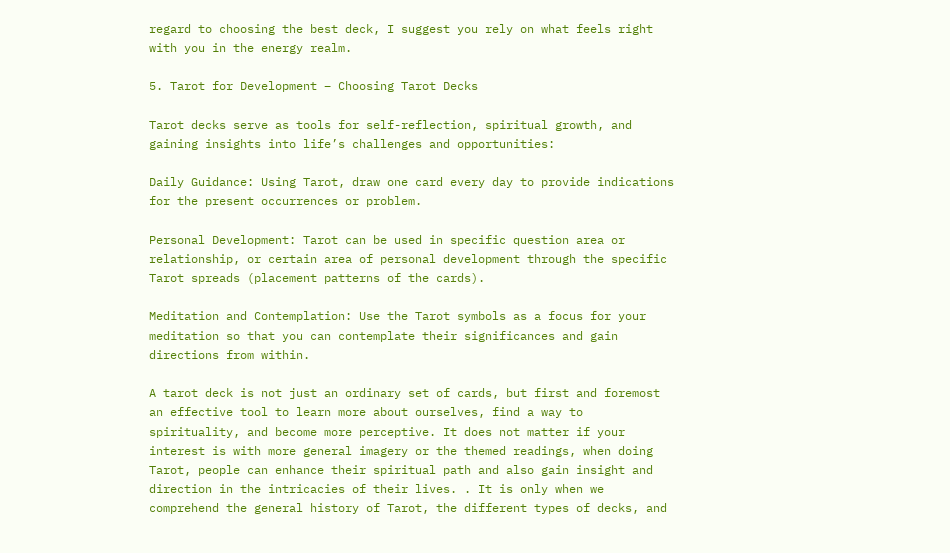regard to choosing the best deck, I suggest you rely on what feels right with you in the energy realm.

5. Tarot for Development – Choosing Tarot Decks

Tarot decks serve as tools for self-reflection, spiritual growth, and gaining insights into life’s challenges and opportunities:

Daily Guidance: Using Tarot, draw one card every day to provide indications for the present occurrences or problem.

Personal Development: Tarot can be used in specific question area or relationship, or certain area of personal development through the specific Tarot spreads (placement patterns of the cards).

Meditation and Contemplation: Use the Tarot symbols as a focus for your meditation so that you can contemplate their significances and gain directions from within.

A tarot deck is not just an ordinary set of cards, but first and foremost an effective tool to learn more about ourselves, find a way to spirituality, and become more perceptive. It does not matter if your interest is with more general imagery or the themed readings, when doing Tarot, people can enhance their spiritual path and also gain insight and direction in the intricacies of their lives. . It is only when we comprehend the general history of Tarot, the different types of decks, and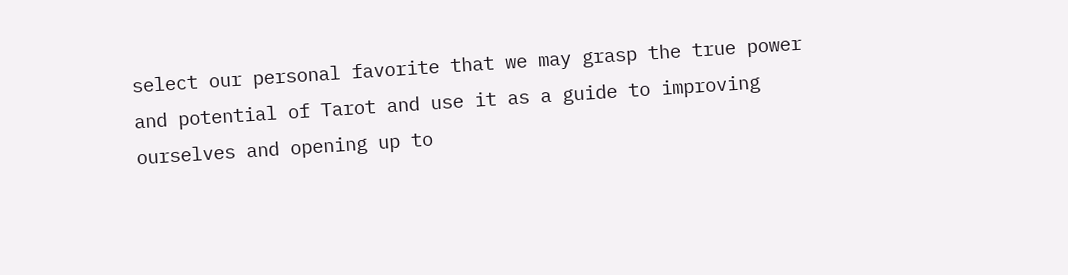select our personal favorite that we may grasp the true power and potential of Tarot and use it as a guide to improving ourselves and opening up to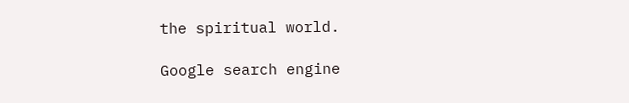the spiritual world.

Google search engine